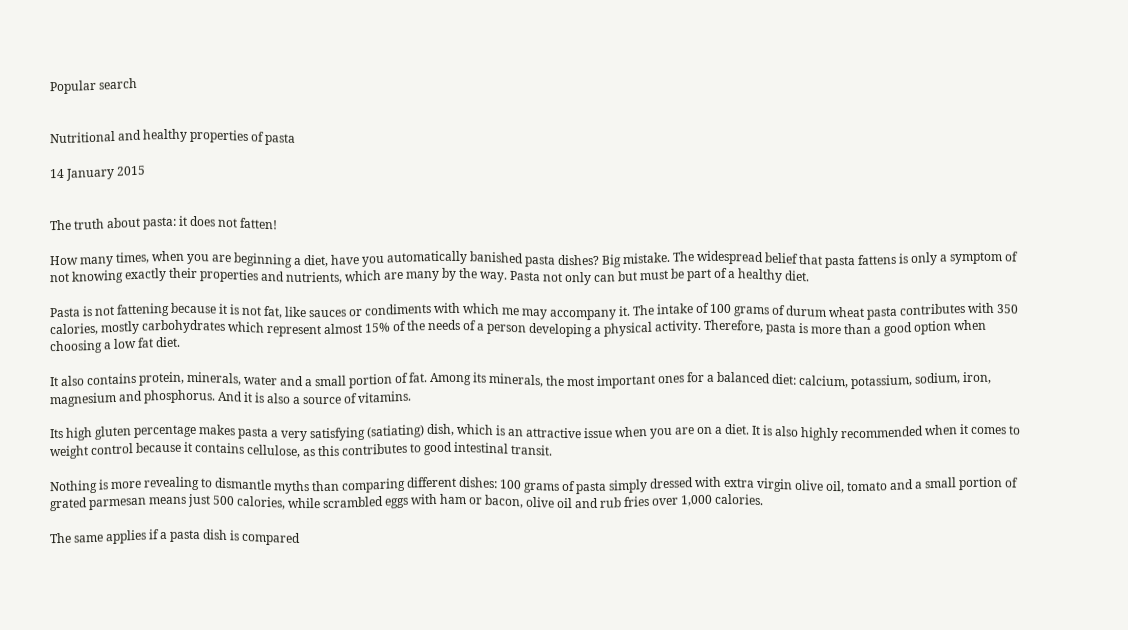Popular search


Nutritional and healthy properties of pasta

14 January 2015


The truth about pasta: it does not fatten!

How many times, when you are beginning a diet, have you automatically banished pasta dishes? Big mistake. The widespread belief that pasta fattens is only a symptom of not knowing exactly their properties and nutrients, which are many by the way. Pasta not only can but must be part of a healthy diet.

Pasta is not fattening because it is not fat, like sauces or condiments with which me may accompany it. The intake of 100 grams of durum wheat pasta contributes with 350 calories, mostly carbohydrates which represent almost 15% of the needs of a person developing a physical activity. Therefore, pasta is more than a good option when choosing a low fat diet.

It also contains protein, minerals, water and a small portion of fat. Among its minerals, the most important ones for a balanced diet: calcium, potassium, sodium, iron, magnesium and phosphorus. And it is also a source of vitamins.

Its high gluten percentage makes pasta a very satisfying (satiating) dish, which is an attractive issue when you are on a diet. It is also highly recommended when it comes to weight control because it contains cellulose, as this contributes to good intestinal transit.

Nothing is more revealing to dismantle myths than comparing different dishes: 100 grams of pasta simply dressed with extra virgin olive oil, tomato and a small portion of grated parmesan means just 500 calories, while scrambled eggs with ham or bacon, olive oil and rub fries over 1,000 calories.

The same applies if a pasta dish is compared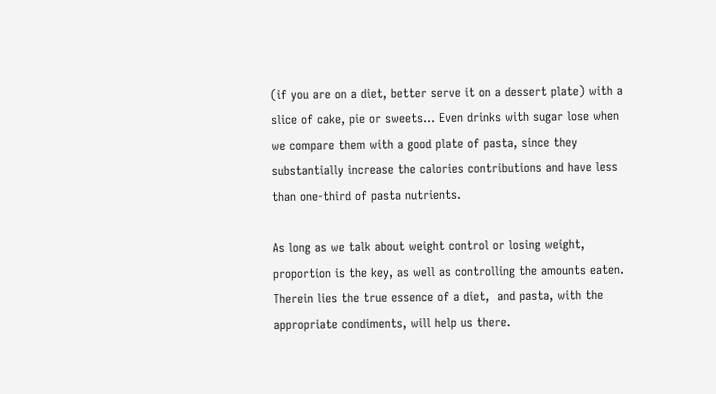(if you are on a diet, better serve it on a dessert plate) with a slice of cake, pie or sweets… Even drinks with sugar lose when we compare them with a good plate of pasta, since they substantially increase the calories contributions and have less than one-third of pasta nutrients.

As long as we talk about weight control or losing weight, proportion is the key, as well as controlling the amounts eaten. Therein lies the true essence of a diet,  and pasta, with the appropriate condiments, will help us there.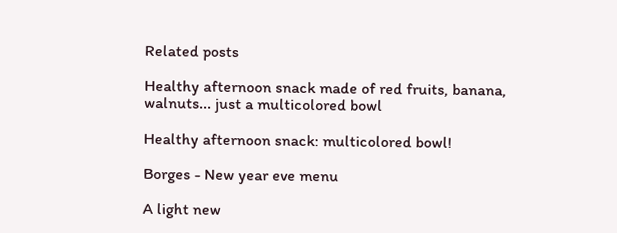Related posts

Healthy afternoon snack made of red fruits, banana, walnuts... just a multicolored bowl

Healthy afternoon snack: multicolored bowl!

Borges - New year eve menu

A light new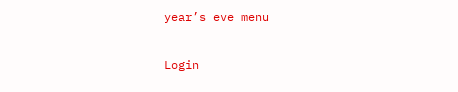year’s eve menu

Login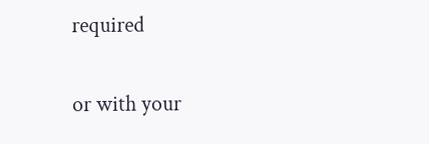required

or with your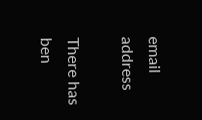email address

There has ben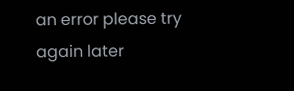an error please try again later